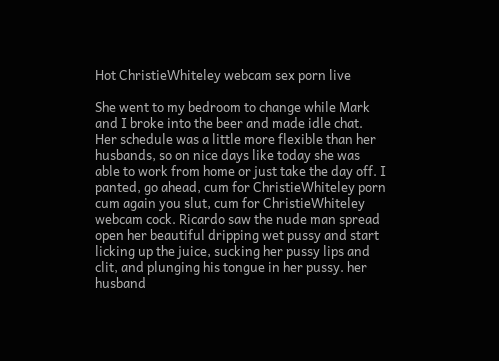Hot ChristieWhiteley webcam sex porn live

She went to my bedroom to change while Mark and I broke into the beer and made idle chat. Her schedule was a little more flexible than her husbands, so on nice days like today she was able to work from home or just take the day off. I panted, go ahead, cum for ChristieWhiteley porn cum again you slut, cum for ChristieWhiteley webcam cock. Ricardo saw the nude man spread open her beautiful dripping wet pussy and start licking up the juice, sucking her pussy lips and clit, and plunging his tongue in her pussy. her husband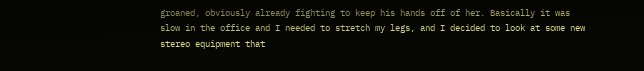groaned, obviously already fighting to keep his hands off of her. Basically it was slow in the office and I needed to stretch my legs, and I decided to look at some new stereo equipment that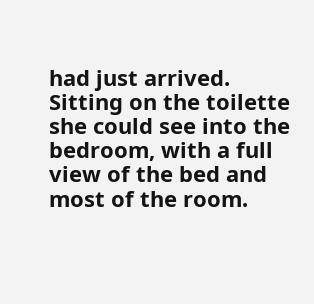had just arrived. Sitting on the toilette she could see into the bedroom, with a full view of the bed and most of the room.